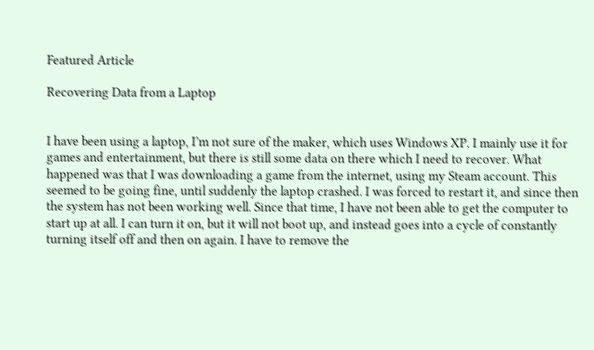Featured Article

Recovering Data from a Laptop


I have been using a laptop, I’m not sure of the maker, which uses Windows XP. I mainly use it for games and entertainment, but there is still some data on there which I need to recover. What happened was that I was downloading a game from the internet, using my Steam account. This seemed to be going fine, until suddenly the laptop crashed. I was forced to restart it, and since then the system has not been working well. Since that time, I have not been able to get the computer to start up at all. I can turn it on, but it will not boot up, and instead goes into a cycle of constantly turning itself off and then on again. I have to remove the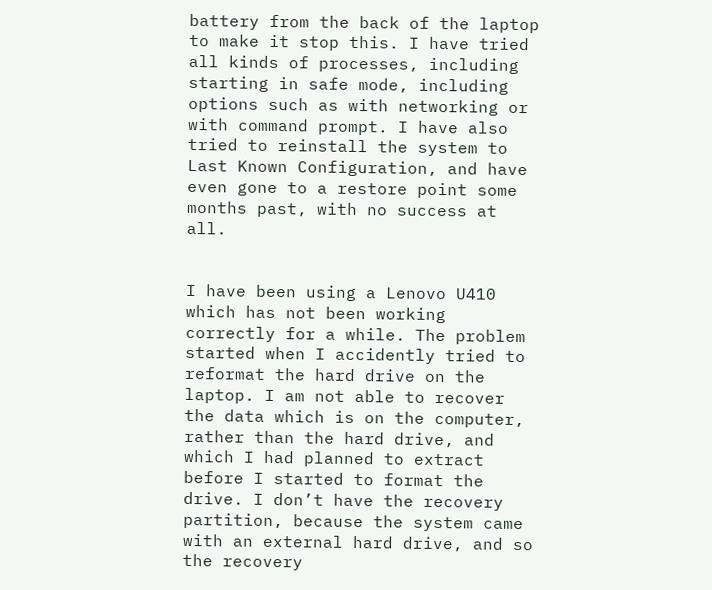battery from the back of the laptop to make it stop this. I have tried all kinds of processes, including starting in safe mode, including options such as with networking or with command prompt. I have also tried to reinstall the system to Last Known Configuration, and have even gone to a restore point some months past, with no success at all.


I have been using a Lenovo U410 which has not been working correctly for a while. The problem started when I accidently tried to reformat the hard drive on the laptop. I am not able to recover the data which is on the computer, rather than the hard drive, and which I had planned to extract before I started to format the drive. I don’t have the recovery partition, because the system came with an external hard drive, and so the recovery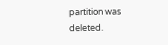partition was deleted.